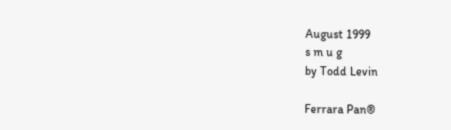August 1999
s m u g
by Todd Levin

Ferrara Pan®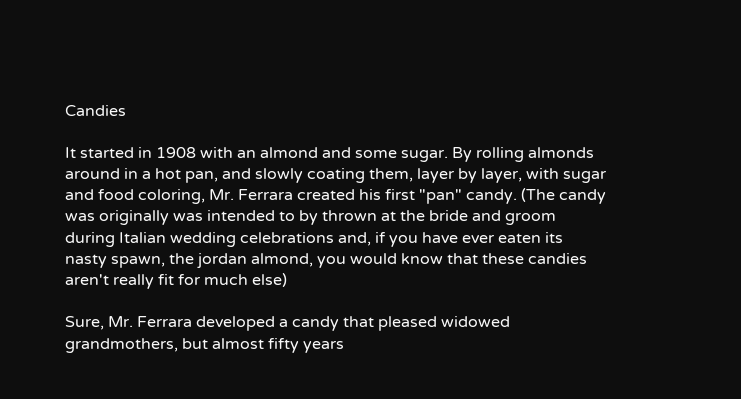Candies

It started in 1908 with an almond and some sugar. By rolling almonds around in a hot pan, and slowly coating them, layer by layer, with sugar and food coloring, Mr. Ferrara created his first "pan" candy. (The candy was originally was intended to by thrown at the bride and groom during Italian wedding celebrations and, if you have ever eaten its nasty spawn, the jordan almond, you would know that these candies aren't really fit for much else)

Sure, Mr. Ferrara developed a candy that pleased widowed grandmothers, but almost fifty years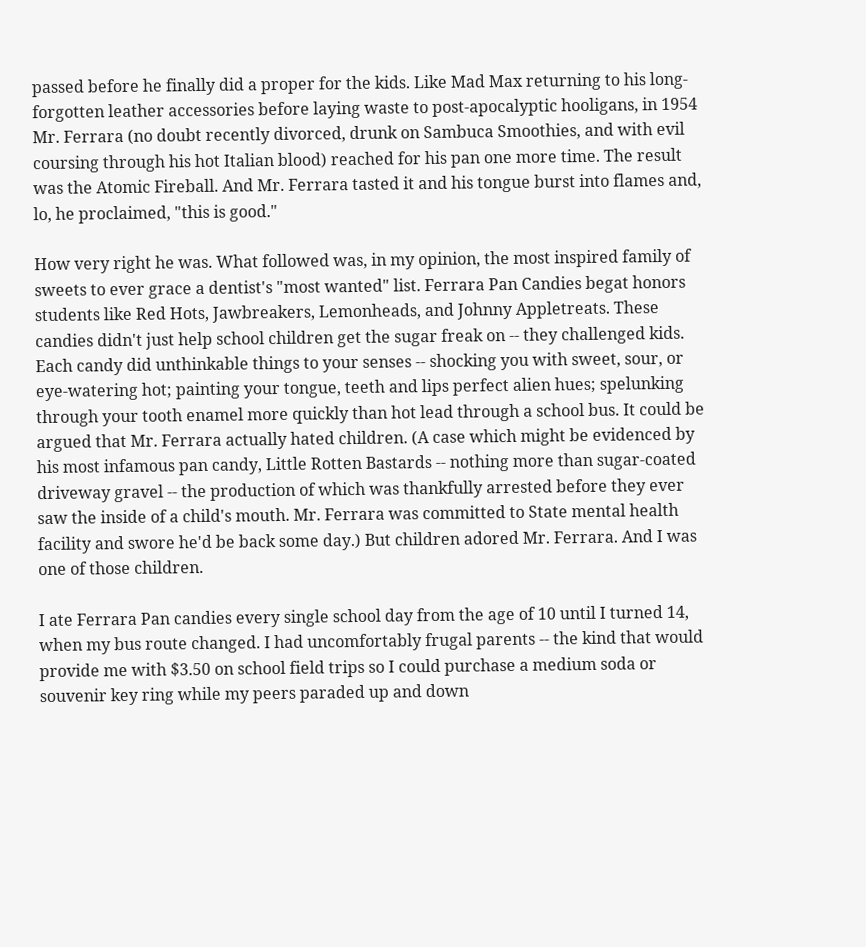passed before he finally did a proper for the kids. Like Mad Max returning to his long-forgotten leather accessories before laying waste to post-apocalyptic hooligans, in 1954 Mr. Ferrara (no doubt recently divorced, drunk on Sambuca Smoothies, and with evil coursing through his hot Italian blood) reached for his pan one more time. The result was the Atomic Fireball. And Mr. Ferrara tasted it and his tongue burst into flames and, lo, he proclaimed, "this is good."

How very right he was. What followed was, in my opinion, the most inspired family of sweets to ever grace a dentist's "most wanted" list. Ferrara Pan Candies begat honors students like Red Hots, Jawbreakers, Lemonheads, and Johnny Appletreats. These candies didn't just help school children get the sugar freak on -- they challenged kids. Each candy did unthinkable things to your senses -- shocking you with sweet, sour, or eye-watering hot; painting your tongue, teeth and lips perfect alien hues; spelunking through your tooth enamel more quickly than hot lead through a school bus. It could be argued that Mr. Ferrara actually hated children. (A case which might be evidenced by his most infamous pan candy, Little Rotten Bastards -- nothing more than sugar-coated driveway gravel -- the production of which was thankfully arrested before they ever saw the inside of a child's mouth. Mr. Ferrara was committed to State mental health facility and swore he'd be back some day.) But children adored Mr. Ferrara. And I was one of those children.

I ate Ferrara Pan candies every single school day from the age of 10 until I turned 14, when my bus route changed. I had uncomfortably frugal parents -- the kind that would provide me with $3.50 on school field trips so I could purchase a medium soda or souvenir key ring while my peers paraded up and down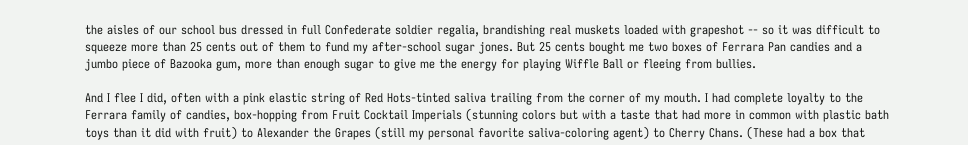the aisles of our school bus dressed in full Confederate soldier regalia, brandishing real muskets loaded with grapeshot -- so it was difficult to squeeze more than 25 cents out of them to fund my after-school sugar jones. But 25 cents bought me two boxes of Ferrara Pan candies and a jumbo piece of Bazooka gum, more than enough sugar to give me the energy for playing Wiffle Ball or fleeing from bullies.

And I flee I did, often with a pink elastic string of Red Hots-tinted saliva trailing from the corner of my mouth. I had complete loyalty to the Ferrara family of candies, box-hopping from Fruit Cocktail Imperials (stunning colors but with a taste that had more in common with plastic bath toys than it did with fruit) to Alexander the Grapes (still my personal favorite saliva-coloring agent) to Cherry Chans. (These had a box that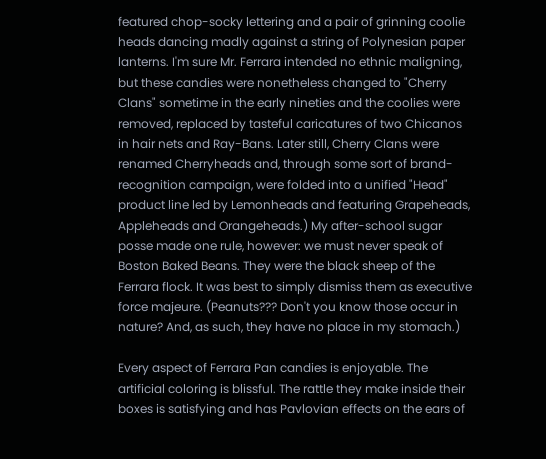featured chop-socky lettering and a pair of grinning coolie heads dancing madly against a string of Polynesian paper lanterns. I'm sure Mr. Ferrara intended no ethnic maligning, but these candies were nonetheless changed to "Cherry Clans" sometime in the early nineties and the coolies were removed, replaced by tasteful caricatures of two Chicanos in hair nets and Ray-Bans. Later still, Cherry Clans were renamed Cherryheads and, through some sort of brand-recognition campaign, were folded into a unified "Head" product line led by Lemonheads and featuring Grapeheads, Appleheads and Orangeheads.) My after-school sugar posse made one rule, however: we must never speak of Boston Baked Beans. They were the black sheep of the Ferrara flock. It was best to simply dismiss them as executive force majeure. (Peanuts??? Don't you know those occur in nature? And, as such, they have no place in my stomach.)

Every aspect of Ferrara Pan candies is enjoyable. The artificial coloring is blissful. The rattle they make inside their boxes is satisfying and has Pavlovian effects on the ears of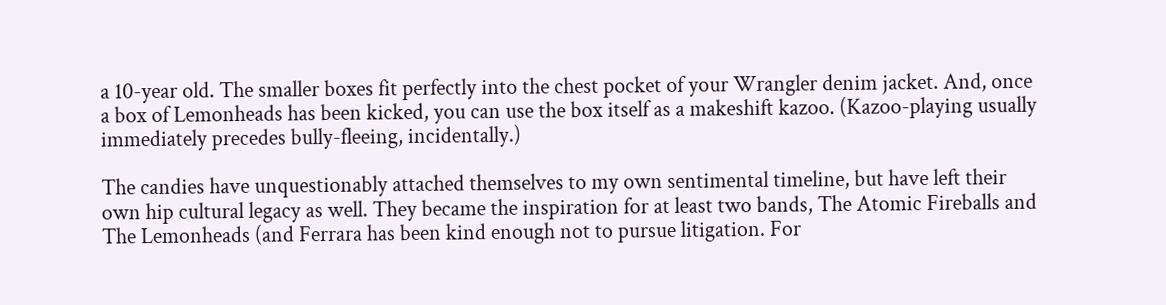a 10-year old. The smaller boxes fit perfectly into the chest pocket of your Wrangler denim jacket. And, once a box of Lemonheads has been kicked, you can use the box itself as a makeshift kazoo. (Kazoo-playing usually immediately precedes bully-fleeing, incidentally.)

The candies have unquestionably attached themselves to my own sentimental timeline, but have left their own hip cultural legacy as well. They became the inspiration for at least two bands, The Atomic Fireballs and The Lemonheads (and Ferrara has been kind enough not to pursue litigation. For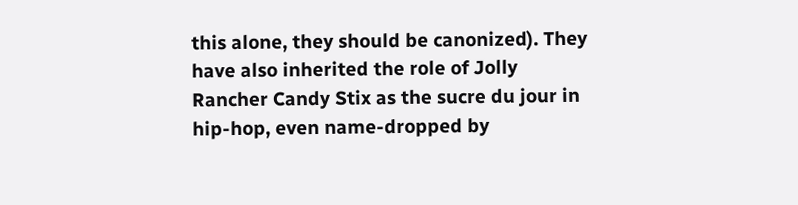this alone, they should be canonized). They have also inherited the role of Jolly Rancher Candy Stix as the sucre du jour in hip-hop, even name-dropped by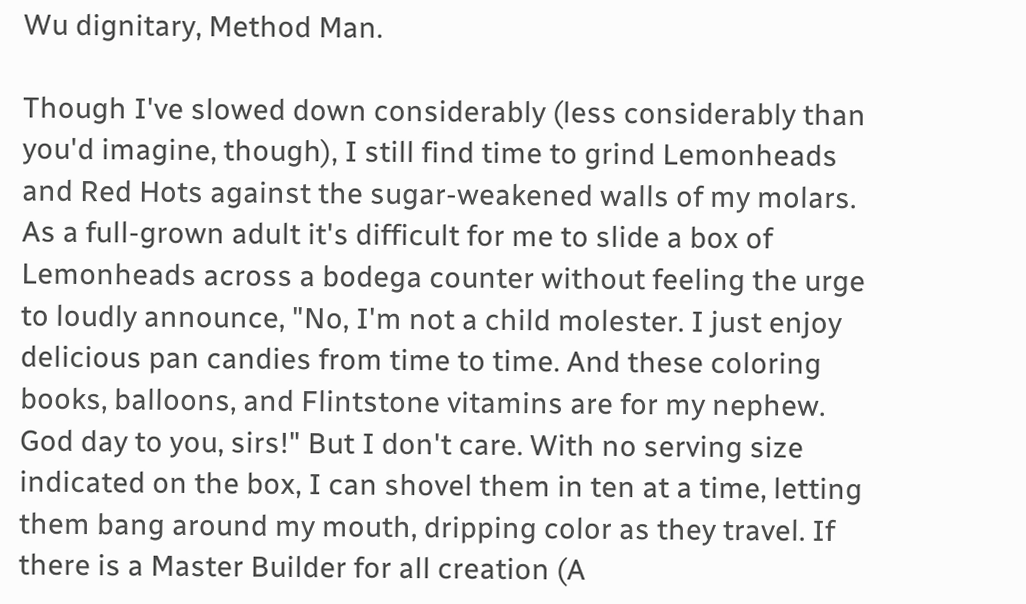Wu dignitary, Method Man.

Though I've slowed down considerably (less considerably than you'd imagine, though), I still find time to grind Lemonheads and Red Hots against the sugar-weakened walls of my molars. As a full-grown adult it's difficult for me to slide a box of Lemonheads across a bodega counter without feeling the urge to loudly announce, "No, I'm not a child molester. I just enjoy delicious pan candies from time to time. And these coloring books, balloons, and Flintstone vitamins are for my nephew. God day to you, sirs!" But I don't care. With no serving size indicated on the box, I can shovel them in ten at a time, letting them bang around my mouth, dripping color as they travel. If there is a Master Builder for all creation (A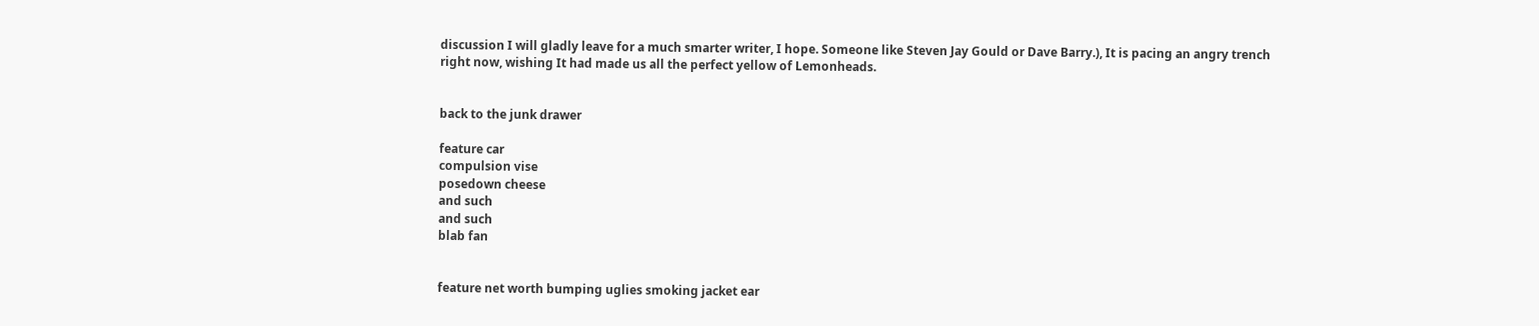discussion I will gladly leave for a much smarter writer, I hope. Someone like Steven Jay Gould or Dave Barry.), It is pacing an angry trench right now, wishing It had made us all the perfect yellow of Lemonheads.


back to the junk drawer

feature car
compulsion vise
posedown cheese
and such
and such
blab fan


feature net worth bumping uglies smoking jacket ear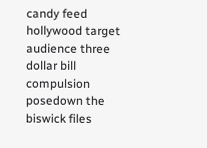candy feed hollywood target audience three dollar bill compulsion posedown the biswick files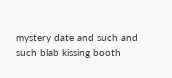mystery date and such and such blab kissing booth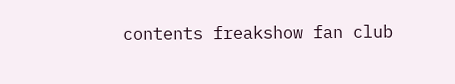contents freakshow fan club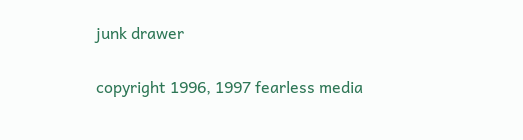junk drawer

copyright 1996, 1997 fearless media